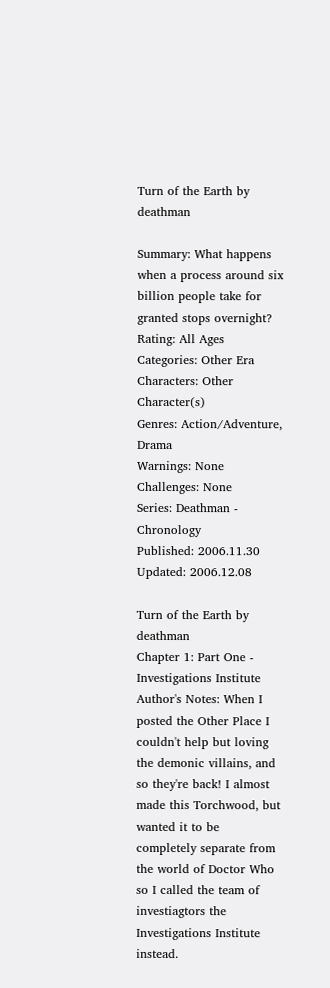Turn of the Earth by deathman

Summary: What happens when a process around six billion people take for granted stops overnight?
Rating: All Ages
Categories: Other Era
Characters: Other Character(s)
Genres: Action/Adventure, Drama
Warnings: None
Challenges: None
Series: Deathman - Chronology
Published: 2006.11.30
Updated: 2006.12.08

Turn of the Earth by deathman
Chapter 1: Part One - Investigations Institute
Author's Notes: When I posted the Other Place I couldn't help but loving the demonic villains, and so they're back! I almost made this Torchwood, but wanted it to be completely separate from the world of Doctor Who so I called the team of investiagtors the Investigations Institute instead.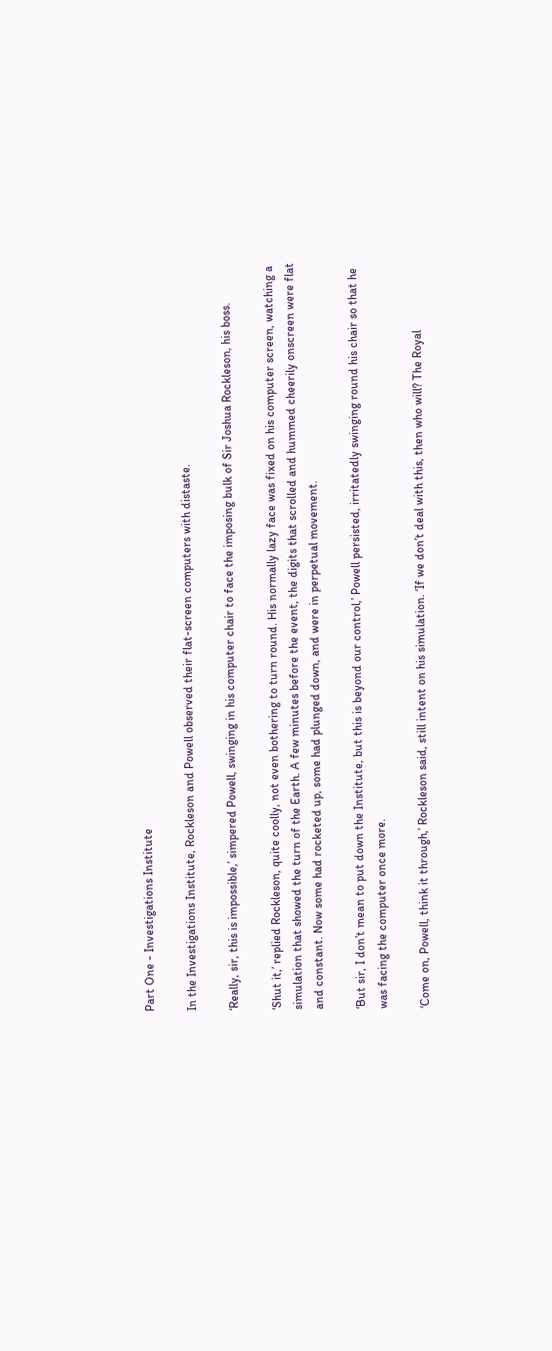Part One - Investigations Institute

In the Investigations Institute, Rockleson and Powell observed their flat-screen computers with distaste.

‘Really, sir, this is impossible,’ simpered Powell, swinging in his computer chair to face the imposing bulk of Sir Joshua Rockleson, his boss.

‘Shut it,’ replied Rockleson, quite coolly, not even bothering to turn round. His normally lazy face was fixed on his computer screen, watching a simulation that showed the turn of the Earth. A few minutes before the event, the digits that scrolled and hummed cheerily onscreen were flat and constant. Now some had rocketed up, some had plunged down, and were in perpetual movement.

‘But sir, I don’t mean to put down the Institute, but this is beyond our control,’ Powell persisted, irritatedly swinging round his chair so that he was facing the computer once more.

‘Come on, Powell, think it through,’ Rockleson said, still intent on his simulation. ‘If we don’t deal with this, then who will? The Royal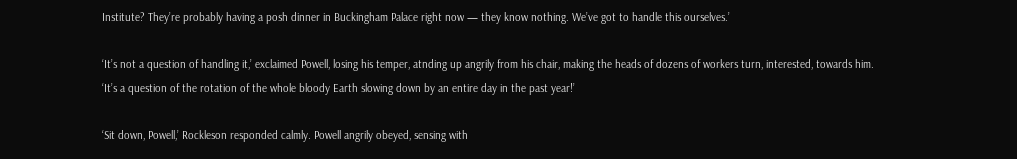Institute? They’re probably having a posh dinner in Buckingham Palace right now — they know nothing. We’ve got to handle this ourselves.’

‘It’s not a question of handling it,’ exclaimed Powell, losing his temper, atnding up angrily from his chair, making the heads of dozens of workers turn, interested, towards him. ‘It’s a question of the rotation of the whole bloody Earth slowing down by an entire day in the past year!’

‘Sit down, Powell,’ Rockleson responded calmly. Powell angrily obeyed, sensing with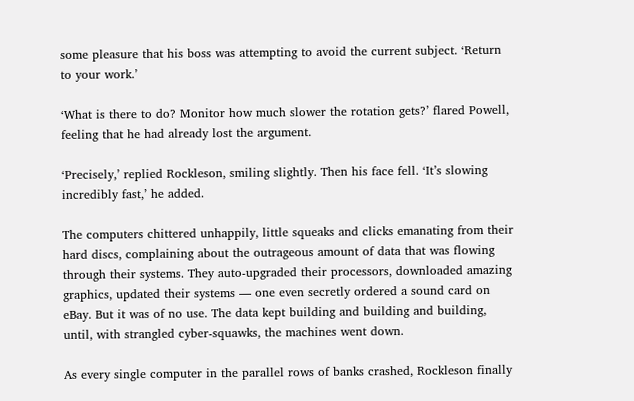some pleasure that his boss was attempting to avoid the current subject. ‘Return to your work.’

‘What is there to do? Monitor how much slower the rotation gets?’ flared Powell, feeling that he had already lost the argument.

‘Precisely,’ replied Rockleson, smiling slightly. Then his face fell. ‘It’s slowing incredibly fast,’ he added.

The computers chittered unhappily, little squeaks and clicks emanating from their hard discs, complaining about the outrageous amount of data that was flowing through their systems. They auto-upgraded their processors, downloaded amazing graphics, updated their systems — one even secretly ordered a sound card on eBay. But it was of no use. The data kept building and building and building, until, with strangled cyber-squawks, the machines went down.

As every single computer in the parallel rows of banks crashed, Rockleson finally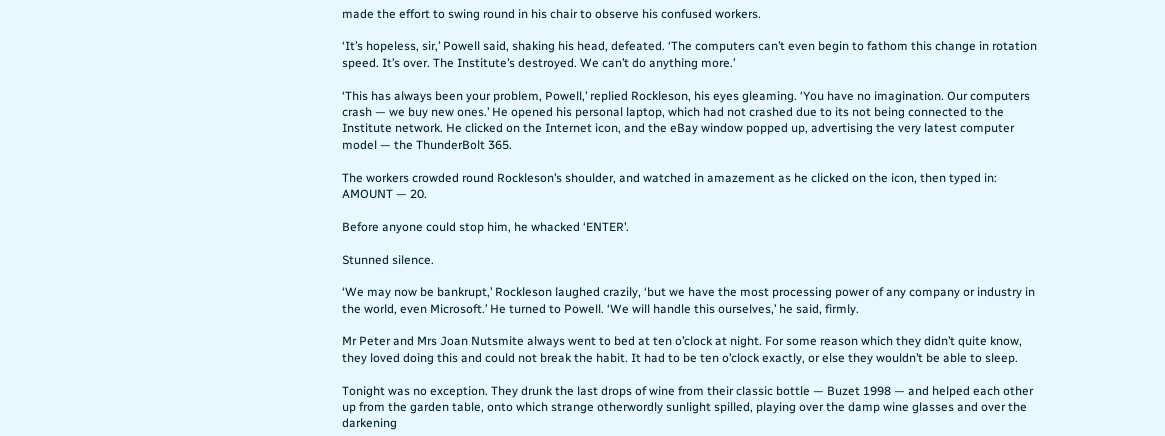made the effort to swing round in his chair to observe his confused workers.

‘It’s hopeless, sir,’ Powell said, shaking his head, defeated. ‘The computers can’t even begin to fathom this change in rotation speed. It’s over. The Institute’s destroyed. We can’t do anything more.’

‘This has always been your problem, Powell,’ replied Rockleson, his eyes gleaming. ‘You have no imagination. Our computers crash — we buy new ones.’ He opened his personal laptop, which had not crashed due to its not being connected to the Institute network. He clicked on the Internet icon, and the eBay window popped up, advertising the very latest computer model — the ThunderBolt 365.

The workers crowded round Rockleson’s shoulder, and watched in amazement as he clicked on the icon, then typed in: AMOUNT — 20.

Before anyone could stop him, he whacked ‘ENTER’.

Stunned silence.

‘We may now be bankrupt,’ Rockleson laughed crazily, ‘but we have the most processing power of any company or industry in the world, even Microsoft.’ He turned to Powell. ‘We will handle this ourselves,’ he said, firmly.

Mr Peter and Mrs Joan Nutsmite always went to bed at ten o’clock at night. For some reason which they didn’t quite know, they loved doing this and could not break the habit. It had to be ten o’clock exactly, or else they wouldn’t be able to sleep.

Tonight was no exception. They drunk the last drops of wine from their classic bottle — Buzet 1998 — and helped each other up from the garden table, onto which strange otherwordly sunlight spilled, playing over the damp wine glasses and over the darkening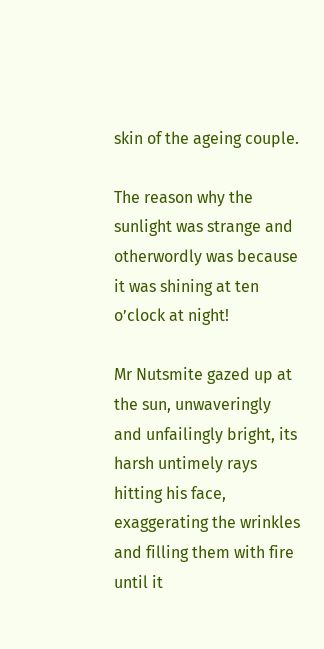skin of the ageing couple.

The reason why the sunlight was strange and otherwordly was because it was shining at ten o’clock at night!

Mr Nutsmite gazed up at the sun, unwaveringly and unfailingly bright, its harsh untimely rays hitting his face, exaggerating the wrinkles and filling them with fire until it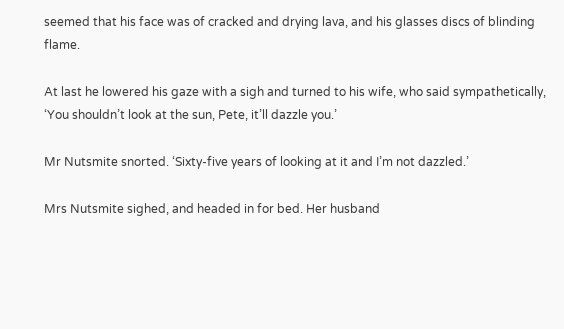seemed that his face was of cracked and drying lava, and his glasses discs of blinding flame.

At last he lowered his gaze with a sigh and turned to his wife, who said sympathetically, ‘You shouldn’t look at the sun, Pete, it’ll dazzle you.’

Mr Nutsmite snorted. ‘Sixty-five years of looking at it and I’m not dazzled.’

Mrs Nutsmite sighed, and headed in for bed. Her husband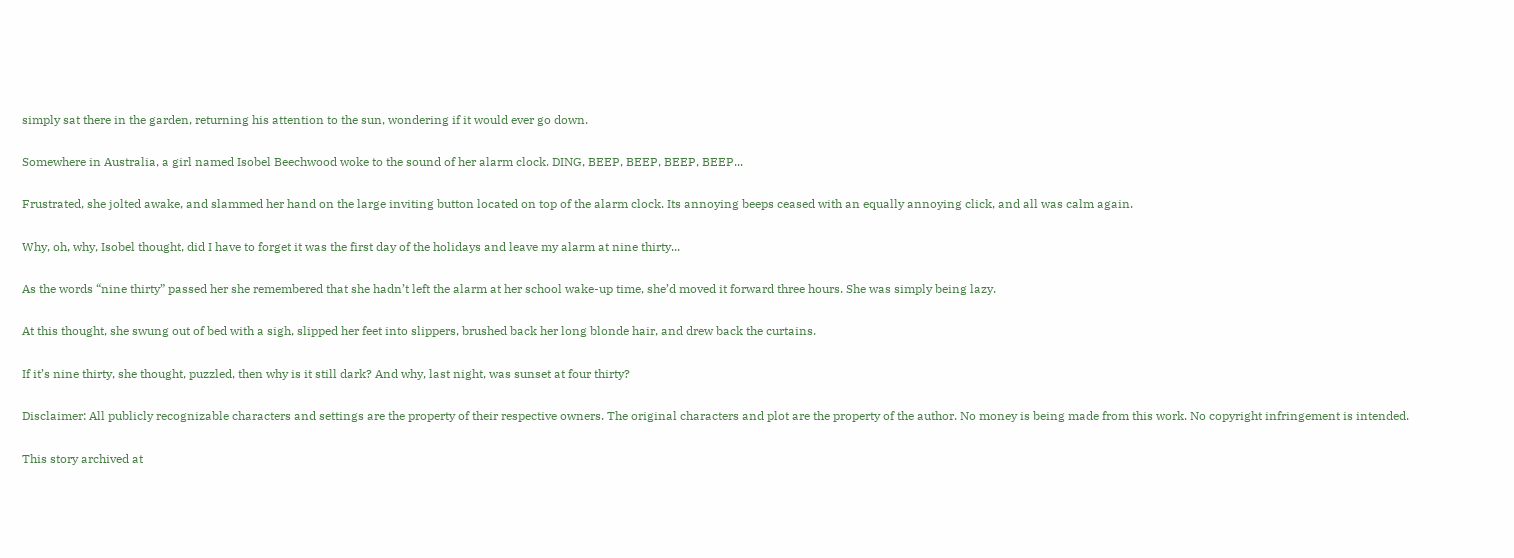simply sat there in the garden, returning his attention to the sun, wondering if it would ever go down.

Somewhere in Australia, a girl named Isobel Beechwood woke to the sound of her alarm clock. DING, BEEP, BEEP, BEEP, BEEP...

Frustrated, she jolted awake, and slammed her hand on the large inviting button located on top of the alarm clock. Its annoying beeps ceased with an equally annoying click, and all was calm again.

Why, oh, why, Isobel thought, did I have to forget it was the first day of the holidays and leave my alarm at nine thirty...

As the words “nine thirty” passed her she remembered that she hadn’t left the alarm at her school wake-up time, she’d moved it forward three hours. She was simply being lazy.

At this thought, she swung out of bed with a sigh, slipped her feet into slippers, brushed back her long blonde hair, and drew back the curtains.

If it’s nine thirty, she thought, puzzled, then why is it still dark? And why, last night, was sunset at four thirty?

Disclaimer: All publicly recognizable characters and settings are the property of their respective owners. The original characters and plot are the property of the author. No money is being made from this work. No copyright infringement is intended.

This story archived at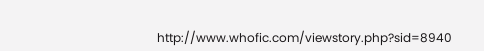http://www.whofic.com/viewstory.php?sid=8940